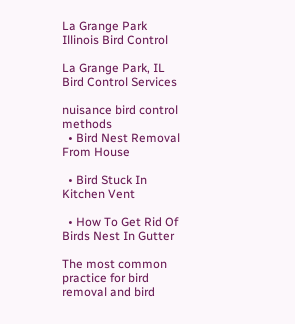La Grange Park Illinois Bird Control

La Grange Park, IL Bird Control Services

nuisance bird control methods
  • Bird Nest Removal From House

  • Bird Stuck In Kitchen Vent

  • How To Get Rid Of Birds Nest In Gutter

The most common practice for bird removal and bird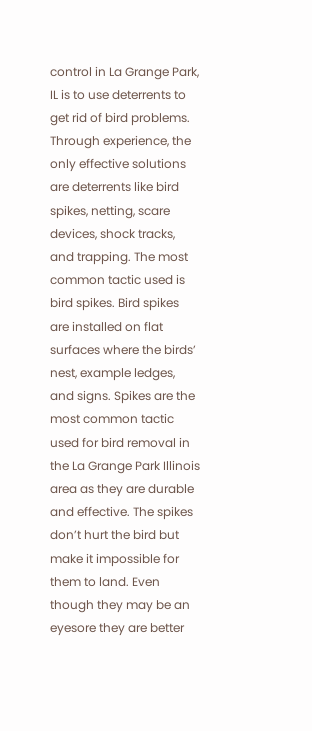control in La Grange Park, IL is to use deterrents to get rid of bird problems. Through experience, the only effective solutions are deterrents like bird spikes, netting, scare devices, shock tracks, and trapping. The most common tactic used is bird spikes. Bird spikes are installed on flat surfaces where the birds’ nest, example ledges, and signs. Spikes are the most common tactic used for bird removal in the La Grange Park Illinois area as they are durable and effective. The spikes don’t hurt the bird but make it impossible for them to land. Even though they may be an eyesore they are better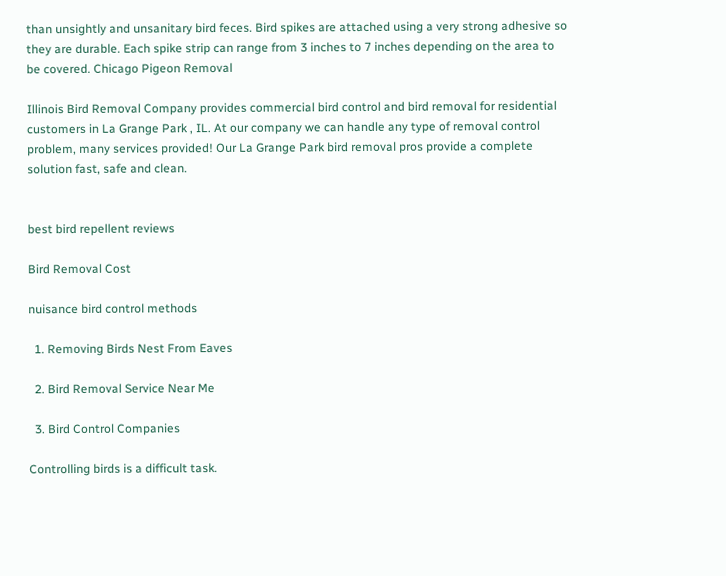than unsightly and unsanitary bird feces. Bird spikes are attached using a very strong adhesive so they are durable. Each spike strip can range from 3 inches to 7 inches depending on the area to be covered. Chicago Pigeon Removal

Illinois Bird Removal Company provides commercial bird control and bird removal for residential customers in La Grange Park , IL. At our company we can handle any type of removal control problem, many services provided! Our La Grange Park bird removal pros provide a complete solution fast, safe and clean.


best bird repellent reviews

Bird Removal Cost

nuisance bird control methods

  1. Removing Birds Nest From Eaves

  2. Bird Removal Service Near Me

  3. Bird Control Companies

Controlling birds is a difficult task.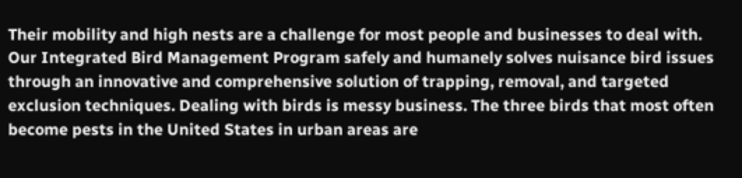Their mobility and high nests are a challenge for most people and businesses to deal with. Our Integrated Bird Management Program safely and humanely solves nuisance bird issues through an innovative and comprehensive solution of trapping, removal, and targeted exclusion techniques. Dealing with birds is messy business. The three birds that most often become pests in the United States in urban areas are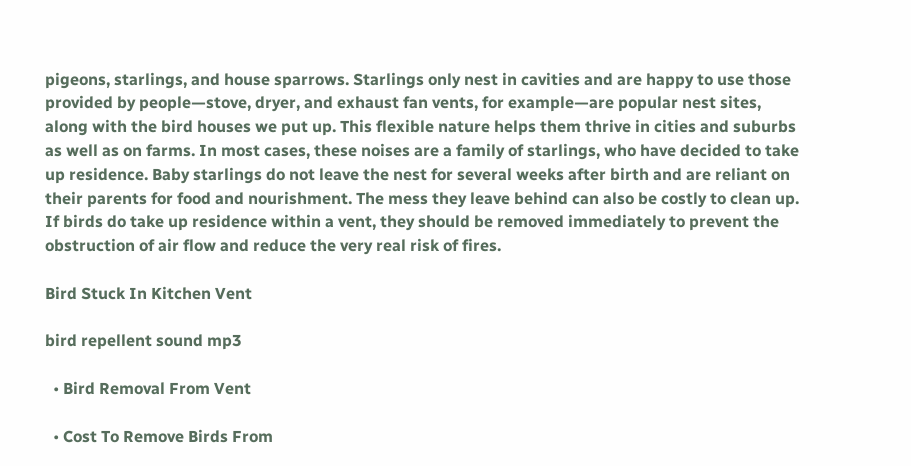pigeons, starlings, and house sparrows. Starlings only nest in cavities and are happy to use those provided by people—stove, dryer, and exhaust fan vents, for example—are popular nest sites, along with the bird houses we put up. This flexible nature helps them thrive in cities and suburbs as well as on farms. In most cases, these noises are a family of starlings, who have decided to take up residence. Baby starlings do not leave the nest for several weeks after birth and are reliant on their parents for food and nourishment. The mess they leave behind can also be costly to clean up. If birds do take up residence within a vent, they should be removed immediately to prevent the obstruction of air flow and reduce the very real risk of fires.

Bird Stuck In Kitchen Vent

bird repellent sound mp3

  • Bird Removal From Vent

  • Cost To Remove Birds From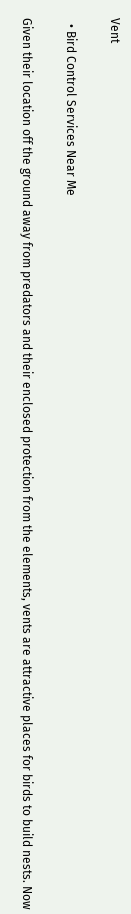Vent

  • Bird Control Services Near Me

Given their location off the ground away from predators and their enclosed protection from the elements, vents are attractive places for birds to build nests. Now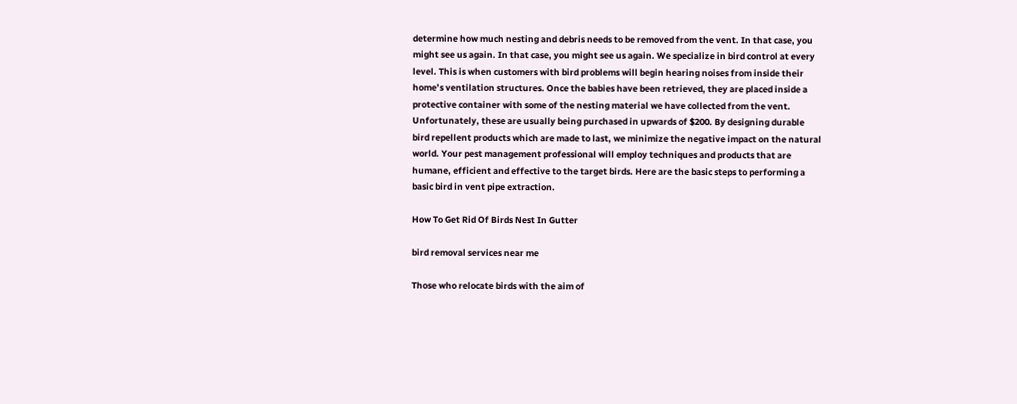determine how much nesting and debris needs to be removed from the vent. In that case, you might see us again. In that case, you might see us again. We specialize in bird control at every level. This is when customers with bird problems will begin hearing noises from inside their home’s ventilation structures. Once the babies have been retrieved, they are placed inside a protective container with some of the nesting material we have collected from the vent. Unfortunately, these are usually being purchased in upwards of $200. By designing durable bird repellent products which are made to last, we minimize the negative impact on the natural world. Your pest management professional will employ techniques and products that are humane, efficient and effective to the target birds. Here are the basic steps to performing a basic bird in vent pipe extraction.

How To Get Rid Of Birds Nest In Gutter

bird removal services near me

Those who relocate birds with the aim of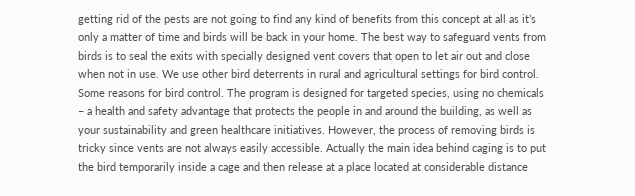getting rid of the pests are not going to find any kind of benefits from this concept at all as it’s only a matter of time and birds will be back in your home. The best way to safeguard vents from birds is to seal the exits with specially designed vent covers that open to let air out and close when not in use. We use other bird deterrents in rural and agricultural settings for bird control. Some reasons for bird control. The program is designed for targeted species, using no chemicals – a health and safety advantage that protects the people in and around the building, as well as your sustainability and green healthcare initiatives. However, the process of removing birds is tricky since vents are not always easily accessible. Actually the main idea behind caging is to put the bird temporarily inside a cage and then release at a place located at considerable distance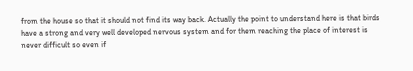from the house so that it should not find its way back. Actually the point to understand here is that birds have a strong and very well developed nervous system and for them reaching the place of interest is never difficult so even if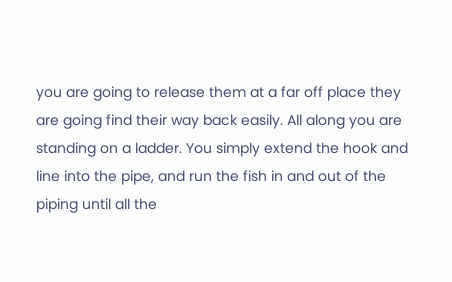you are going to release them at a far off place they are going find their way back easily. All along you are standing on a ladder. You simply extend the hook and line into the pipe, and run the fish in and out of the piping until all the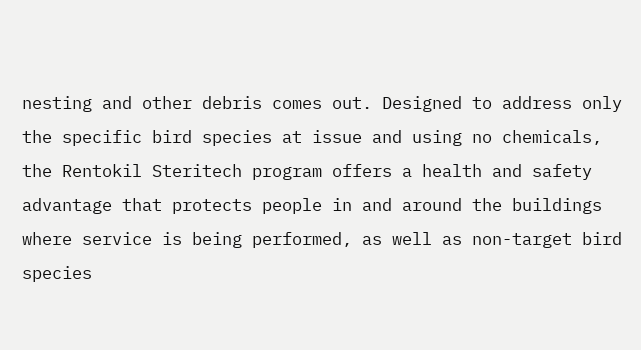nesting and other debris comes out. Designed to address only the specific bird species at issue and using no chemicals, the Rentokil Steritech program offers a health and safety advantage that protects people in and around the buildings where service is being performed, as well as non-target bird species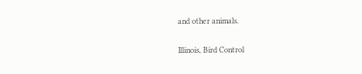and other animals.

Illinois, Bird Control